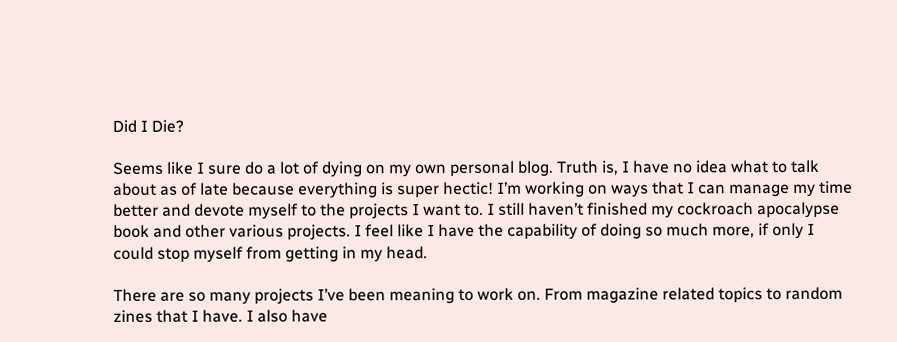Did I Die?

Seems like I sure do a lot of dying on my own personal blog. Truth is, I have no idea what to talk about as of late because everything is super hectic! I’m working on ways that I can manage my time better and devote myself to the projects I want to. I still haven’t finished my cockroach apocalypse book and other various projects. I feel like I have the capability of doing so much more, if only I could stop myself from getting in my head.

There are so many projects I’ve been meaning to work on. From magazine related topics to random zines that I have. I also have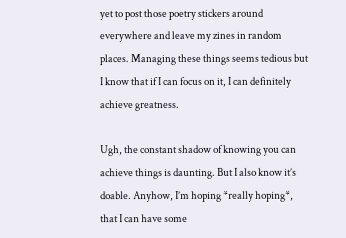yet to post those poetry stickers around everywhere and leave my zines in random places. Managing these things seems tedious but I know that if I can focus on it, I can definitely achieve greatness.

Ugh, the constant shadow of knowing you can achieve things is daunting. But I also know it’s doable. Anyhow, I’m hoping *really hoping*, that I can have some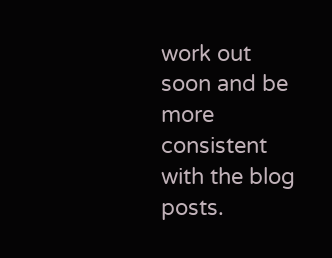work out soon and be more consistent with the blog posts.